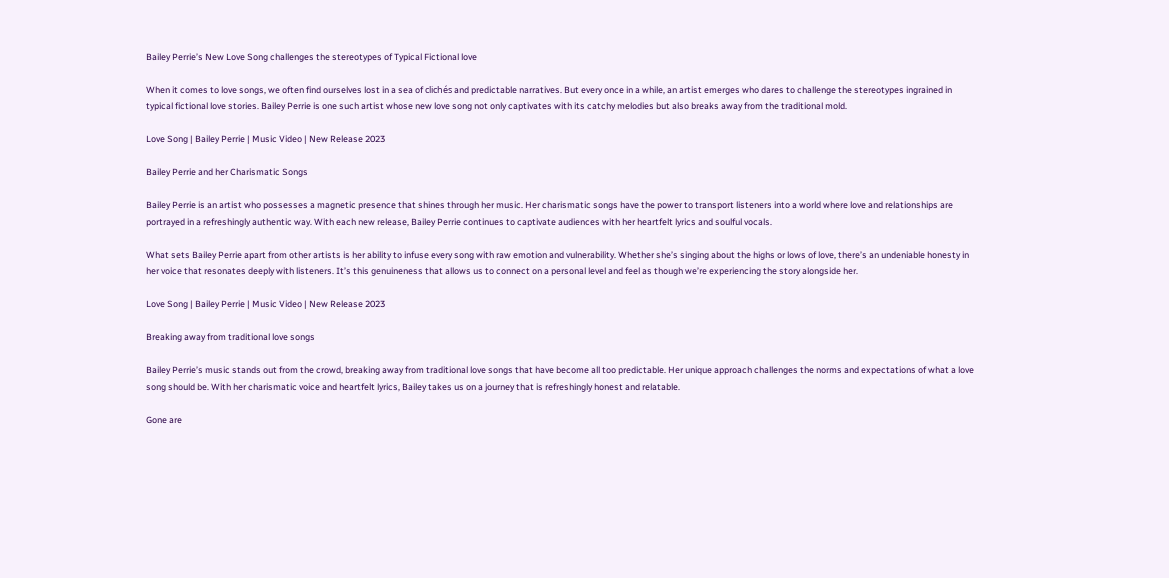Bailey Perrie’s New Love Song challenges the stereotypes of Typical Fictional love

When it comes to love songs, we often find ourselves lost in a sea of clichés and predictable narratives. But every once in a while, an artist emerges who dares to challenge the stereotypes ingrained in typical fictional love stories. Bailey Perrie is one such artist whose new love song not only captivates with its catchy melodies but also breaks away from the traditional mold.

Love Song | Bailey Perrie | Music Video | New Release 2023

Bailey Perrie and her Charismatic Songs

Bailey Perrie is an artist who possesses a magnetic presence that shines through her music. Her charismatic songs have the power to transport listeners into a world where love and relationships are portrayed in a refreshingly authentic way. With each new release, Bailey Perrie continues to captivate audiences with her heartfelt lyrics and soulful vocals.

What sets Bailey Perrie apart from other artists is her ability to infuse every song with raw emotion and vulnerability. Whether she’s singing about the highs or lows of love, there’s an undeniable honesty in her voice that resonates deeply with listeners. It’s this genuineness that allows us to connect on a personal level and feel as though we’re experiencing the story alongside her.

Love Song | Bailey Perrie | Music Video | New Release 2023

Breaking away from traditional love songs

Bailey Perrie’s music stands out from the crowd, breaking away from traditional love songs that have become all too predictable. Her unique approach challenges the norms and expectations of what a love song should be. With her charismatic voice and heartfelt lyrics, Bailey takes us on a journey that is refreshingly honest and relatable.

Gone are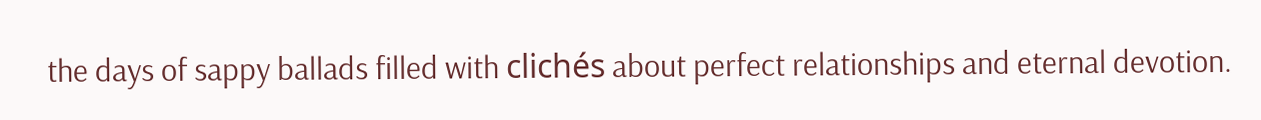the days of sappy ballads filled with clichés about perfect relationships and eternal devotion.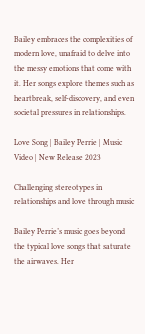Bailey embraces the complexities of modern love, unafraid to delve into the messy emotions that come with it. Her songs explore themes such as heartbreak, self-discovery, and even societal pressures in relationships.

Love Song | Bailey Perrie | Music Video | New Release 2023

Challenging stereotypes in relationships and love through music

Bailey Perrie’s music goes beyond the typical love songs that saturate the airwaves. Her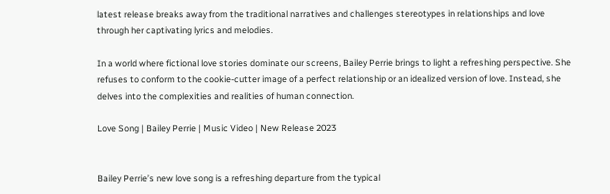latest release breaks away from the traditional narratives and challenges stereotypes in relationships and love through her captivating lyrics and melodies.

In a world where fictional love stories dominate our screens, Bailey Perrie brings to light a refreshing perspective. She refuses to conform to the cookie-cutter image of a perfect relationship or an idealized version of love. Instead, she delves into the complexities and realities of human connection.

Love Song | Bailey Perrie | Music Video | New Release 2023


Bailey Perrie’s new love song is a refreshing departure from the typical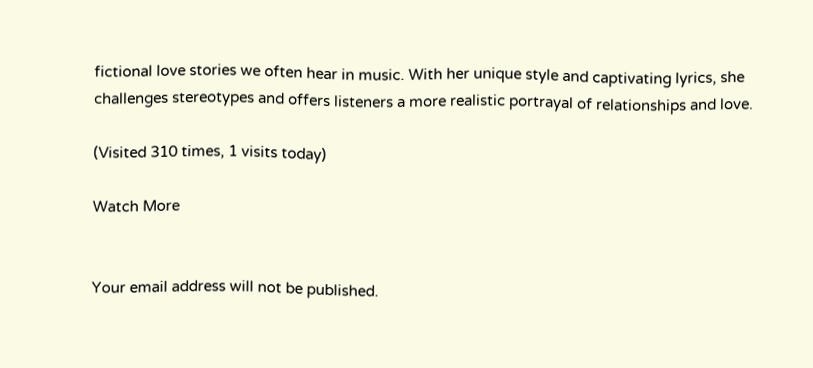fictional love stories we often hear in music. With her unique style and captivating lyrics, she challenges stereotypes and offers listeners a more realistic portrayal of relationships and love.

(Visited 310 times, 1 visits today)

Watch More


Your email address will not be published.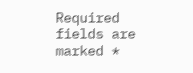Required fields are marked *